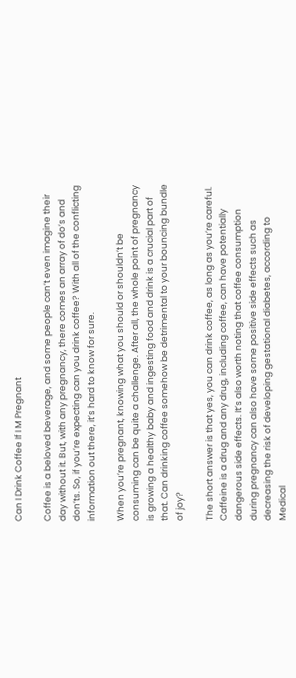Can I Drink Coffee If I M Pregnant

Coffee is a beloved beverage, and some people can’t even imagine their day without it. But, with any pregnancy, there comes an array of do’s and don’ts. So, if you’re expecting can you drink coffee? With all of the conflicting information out there, it’s hard to know for sure.

When you’re pregnant, knowing what you should or shouldn’t be consuming can be quite a challenge. After all, the whole point of pregnancy is growing a healthy baby and ingesting food and drink is a crucial part of that. Can drinking coffee somehow be detrimental to your bouncing bundle of joy?

The short answer is that yes, you can drink coffee, as long as you’re careful. Caffeine is a drug and any drug, including coffee, can have potentially dangerous side effects. It’s also worth noting that coffee consumption during pregnancy can also have some positive side effects such as decreasing the risk of developing gestational diabetes, according to Medical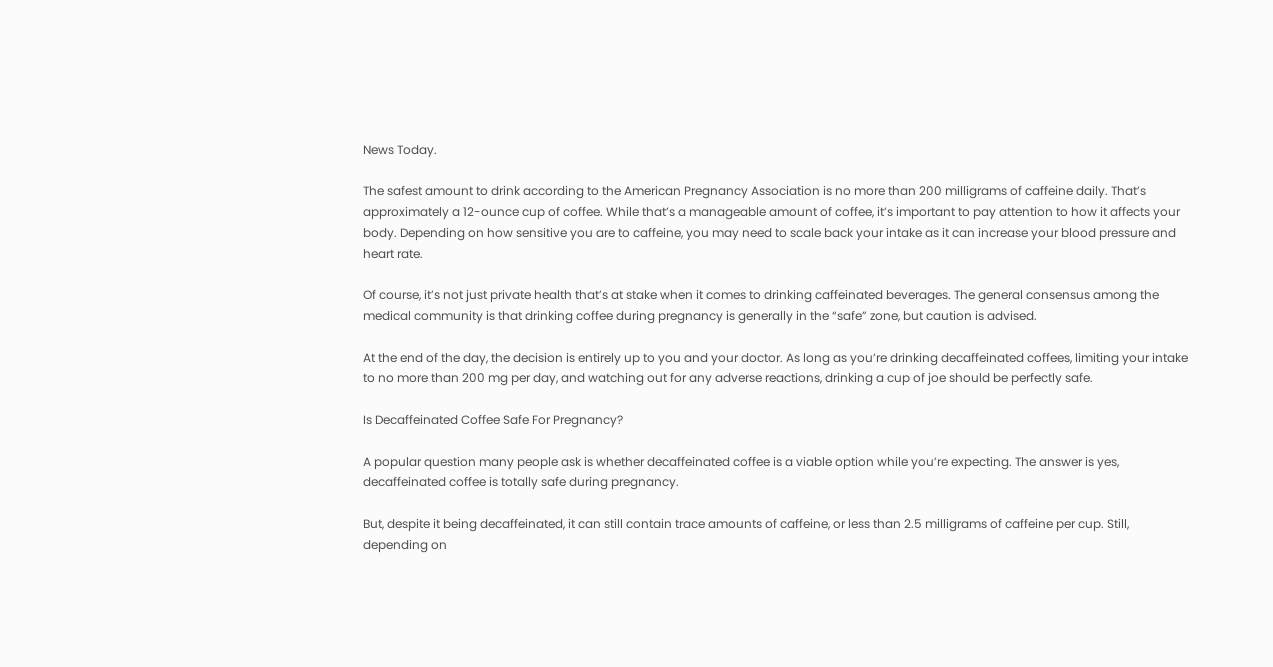News Today.

The safest amount to drink according to the American Pregnancy Association is no more than 200 milligrams of caffeine daily. That’s approximately a 12-ounce cup of coffee. While that’s a manageable amount of coffee, it’s important to pay attention to how it affects your body. Depending on how sensitive you are to caffeine, you may need to scale back your intake as it can increase your blood pressure and heart rate.

Of course, it’s not just private health that’s at stake when it comes to drinking caffeinated beverages. The general consensus among the medical community is that drinking coffee during pregnancy is generally in the “safe” zone, but caution is advised.

At the end of the day, the decision is entirely up to you and your doctor. As long as you’re drinking decaffeinated coffees, limiting your intake to no more than 200 mg per day, and watching out for any adverse reactions, drinking a cup of joe should be perfectly safe.

Is Decaffeinated Coffee Safe For Pregnancy?

A popular question many people ask is whether decaffeinated coffee is a viable option while you’re expecting. The answer is yes, decaffeinated coffee is totally safe during pregnancy.

But, despite it being decaffeinated, it can still contain trace amounts of caffeine, or less than 2.5 milligrams of caffeine per cup. Still, depending on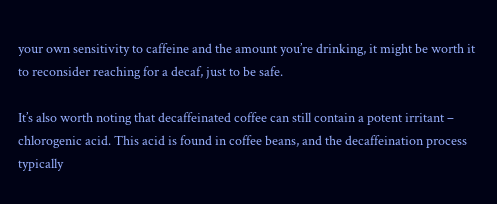your own sensitivity to caffeine and the amount you’re drinking, it might be worth it to reconsider reaching for a decaf, just to be safe.

It’s also worth noting that decaffeinated coffee can still contain a potent irritant – chlorogenic acid. This acid is found in coffee beans, and the decaffeination process typically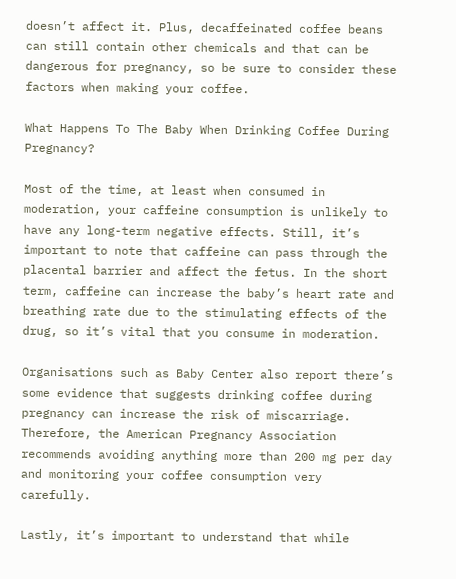doesn’t affect it. Plus, decaffeinated coffee beans can still contain other chemicals and that can be dangerous for pregnancy, so be sure to consider these factors when making your coffee.

What Happens To The Baby When Drinking Coffee During Pregnancy?

Most of the time, at least when consumed in moderation, your caffeine consumption is unlikely to have any long-term negative effects. Still, it’s important to note that caffeine can pass through the placental barrier and affect the fetus. In the short term, caffeine can increase the baby’s heart rate and breathing rate due to the stimulating effects of the drug, so it’s vital that you consume in moderation.

Organisations such as Baby Center also report there’s some evidence that suggests drinking coffee during pregnancy can increase the risk of miscarriage. Therefore, the American Pregnancy Association recommends avoiding anything more than 200 mg per day and monitoring your coffee consumption very carefully.

Lastly, it’s important to understand that while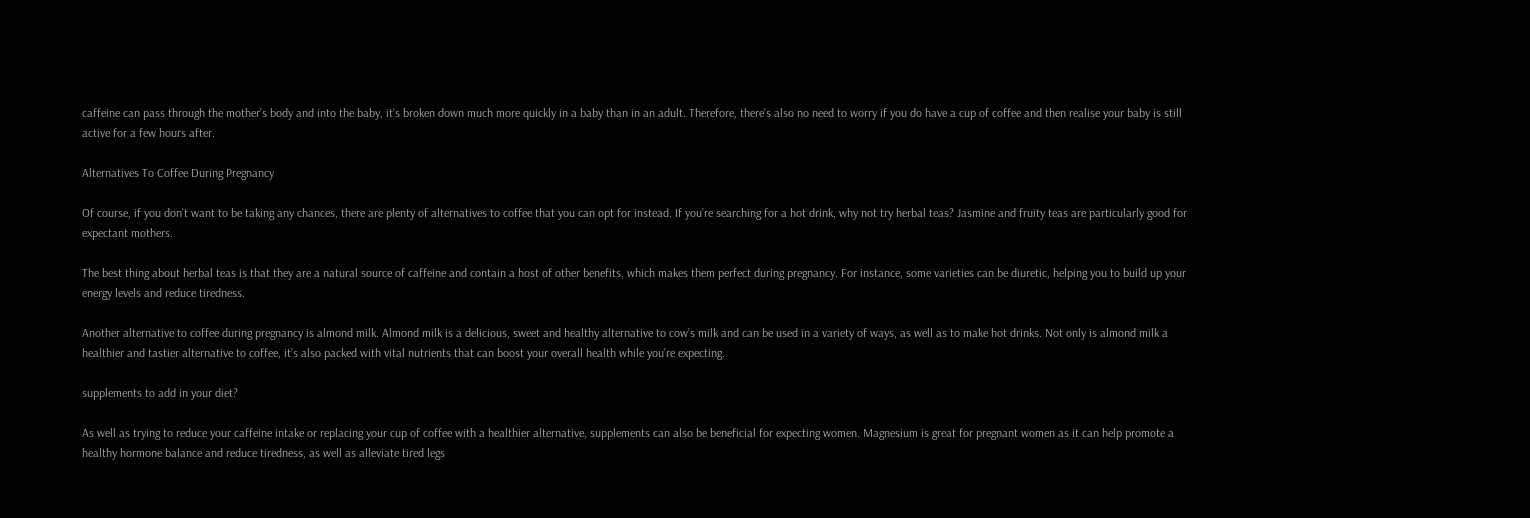caffeine can pass through the mother’s body and into the baby, it’s broken down much more quickly in a baby than in an adult. Therefore, there’s also no need to worry if you do have a cup of coffee and then realise your baby is still active for a few hours after.

Alternatives To Coffee During Pregnancy

Of course, if you don’t want to be taking any chances, there are plenty of alternatives to coffee that you can opt for instead. If you’re searching for a hot drink, why not try herbal teas? Jasmine and fruity teas are particularly good for expectant mothers.

The best thing about herbal teas is that they are a natural source of caffeine and contain a host of other benefits, which makes them perfect during pregnancy. For instance, some varieties can be diuretic, helping you to build up your energy levels and reduce tiredness.

Another alternative to coffee during pregnancy is almond milk. Almond milk is a delicious, sweet and healthy alternative to cow’s milk and can be used in a variety of ways, as well as to make hot drinks. Not only is almond milk a healthier and tastier alternative to coffee, it’s also packed with vital nutrients that can boost your overall health while you’re expecting.

supplements to add in your diet?

As well as trying to reduce your caffeine intake or replacing your cup of coffee with a healthier alternative, supplements can also be beneficial for expecting women. Magnesium is great for pregnant women as it can help promote a healthy hormone balance and reduce tiredness, as well as alleviate tired legs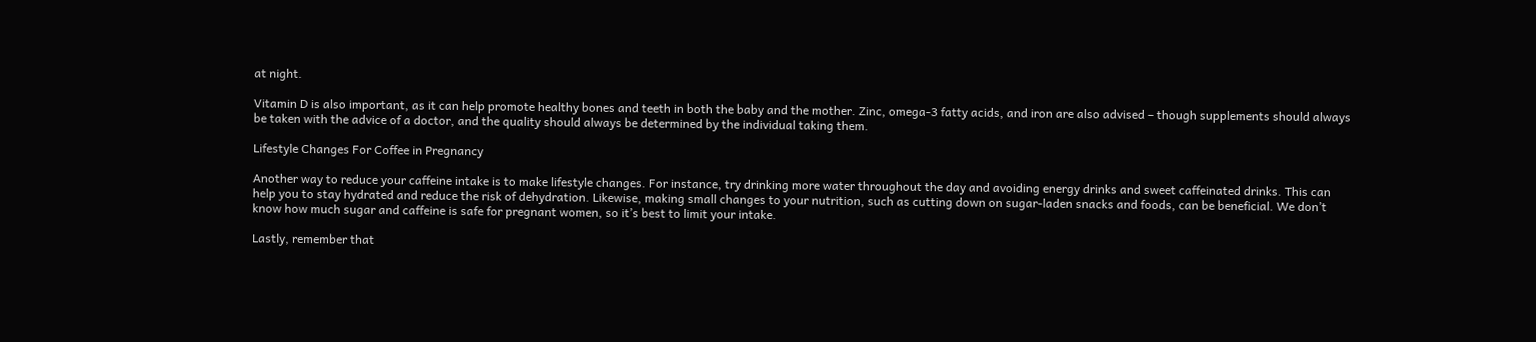at night.

Vitamin D is also important, as it can help promote healthy bones and teeth in both the baby and the mother. Zinc, omega-3 fatty acids, and iron are also advised – though supplements should always be taken with the advice of a doctor, and the quality should always be determined by the individual taking them.

Lifestyle Changes For Coffee in Pregnancy

Another way to reduce your caffeine intake is to make lifestyle changes. For instance, try drinking more water throughout the day and avoiding energy drinks and sweet caffeinated drinks. This can help you to stay hydrated and reduce the risk of dehydration. Likewise, making small changes to your nutrition, such as cutting down on sugar-laden snacks and foods, can be beneficial. We don’t know how much sugar and caffeine is safe for pregnant women, so it’s best to limit your intake.

Lastly, remember that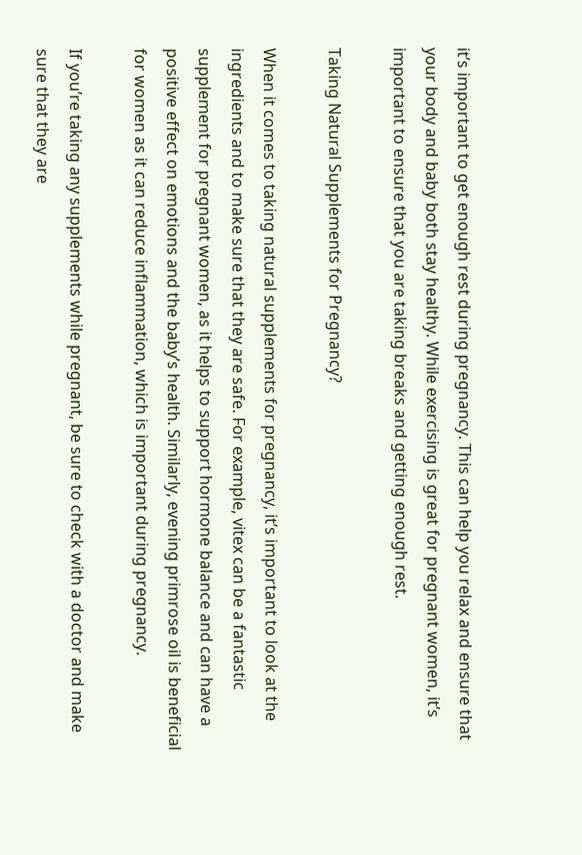it’s important to get enough rest during pregnancy. This can help you relax and ensure that your body and baby both stay healthy. While exercising is great for pregnant women, it’s important to ensure that you are taking breaks and getting enough rest.

Taking Natural Supplements for Pregnancy?

When it comes to taking natural supplements for pregnancy, it’s important to look at the ingredients and to make sure that they are safe. For example, vitex can be a fantastic supplement for pregnant women, as it helps to support hormone balance and can have a positive effect on emotions and the baby’s health. Similarly, evening primrose oil is beneficial for women as it can reduce inflammation, which is important during pregnancy.

If you’re taking any supplements while pregnant, be sure to check with a doctor and make sure that they are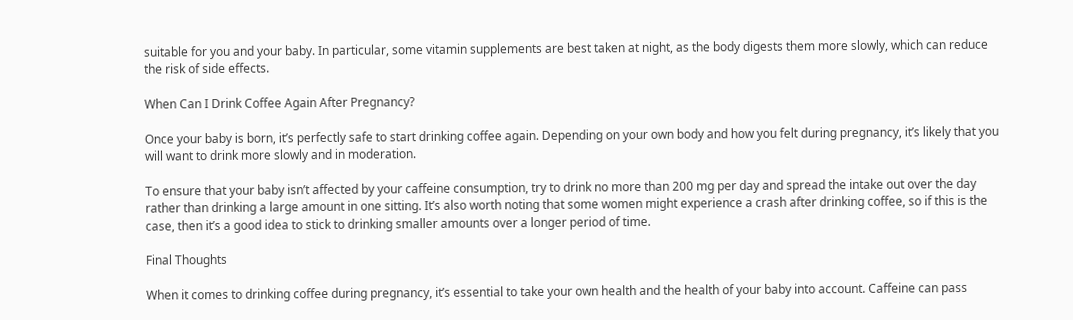suitable for you and your baby. In particular, some vitamin supplements are best taken at night, as the body digests them more slowly, which can reduce the risk of side effects.

When Can I Drink Coffee Again After Pregnancy?

Once your baby is born, it’s perfectly safe to start drinking coffee again. Depending on your own body and how you felt during pregnancy, it’s likely that you will want to drink more slowly and in moderation.

To ensure that your baby isn’t affected by your caffeine consumption, try to drink no more than 200 mg per day and spread the intake out over the day rather than drinking a large amount in one sitting. It’s also worth noting that some women might experience a crash after drinking coffee, so if this is the case, then it’s a good idea to stick to drinking smaller amounts over a longer period of time.

Final Thoughts

When it comes to drinking coffee during pregnancy, it’s essential to take your own health and the health of your baby into account. Caffeine can pass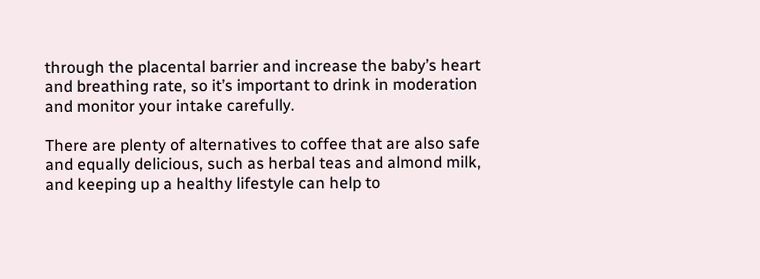through the placental barrier and increase the baby’s heart and breathing rate, so it’s important to drink in moderation and monitor your intake carefully.

There are plenty of alternatives to coffee that are also safe and equally delicious, such as herbal teas and almond milk, and keeping up a healthy lifestyle can help to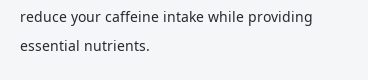reduce your caffeine intake while providing essential nutrients.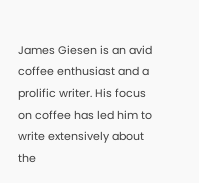James Giesen is an avid coffee enthusiast and a prolific writer. His focus on coffee has led him to write extensively about the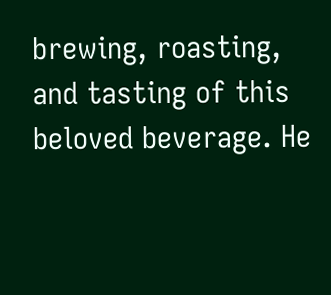brewing, roasting, and tasting of this beloved beverage. He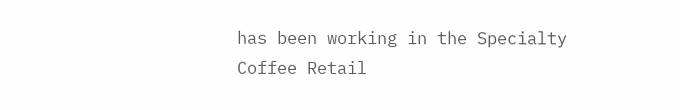has been working in the Specialty Coffee Retail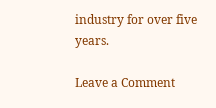industry for over five years.

Leave a Comment